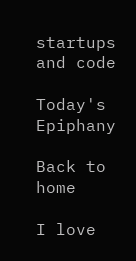startups and code

Today's Epiphany

Back to home

I love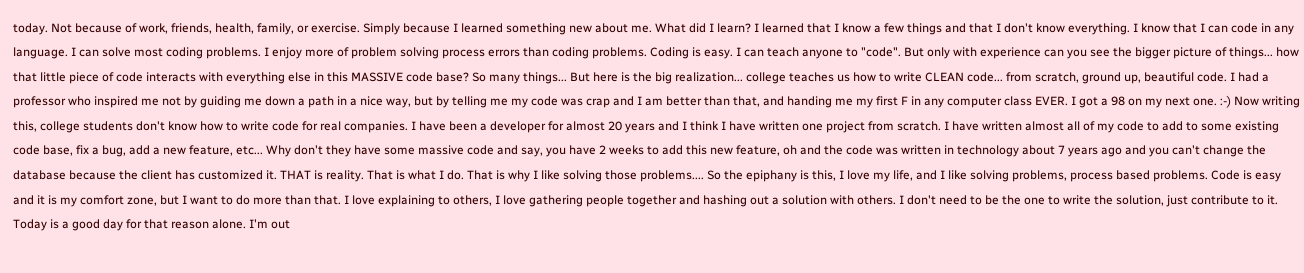today. Not because of work, friends, health, family, or exercise. Simply because I learned something new about me. What did I learn? I learned that I know a few things and that I don't know everything. I know that I can code in any language. I can solve most coding problems. I enjoy more of problem solving process errors than coding problems. Coding is easy. I can teach anyone to "code". But only with experience can you see the bigger picture of things... how that little piece of code interacts with everything else in this MASSIVE code base? So many things... But here is the big realization... college teaches us how to write CLEAN code... from scratch, ground up, beautiful code. I had a professor who inspired me not by guiding me down a path in a nice way, but by telling me my code was crap and I am better than that, and handing me my first F in any computer class EVER. I got a 98 on my next one. :-) Now writing this, college students don't know how to write code for real companies. I have been a developer for almost 20 years and I think I have written one project from scratch. I have written almost all of my code to add to some existing code base, fix a bug, add a new feature, etc... Why don't they have some massive code and say, you have 2 weeks to add this new feature, oh and the code was written in technology about 7 years ago and you can't change the database because the client has customized it. THAT is reality. That is what I do. That is why I like solving those problems.... So the epiphany is this, I love my life, and I like solving problems, process based problems. Code is easy and it is my comfort zone, but I want to do more than that. I love explaining to others, I love gathering people together and hashing out a solution with others. I don't need to be the one to write the solution, just contribute to it. Today is a good day for that reason alone. I'm out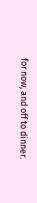for now, and off to dinner.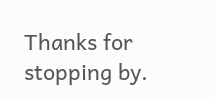Thanks for stopping by.